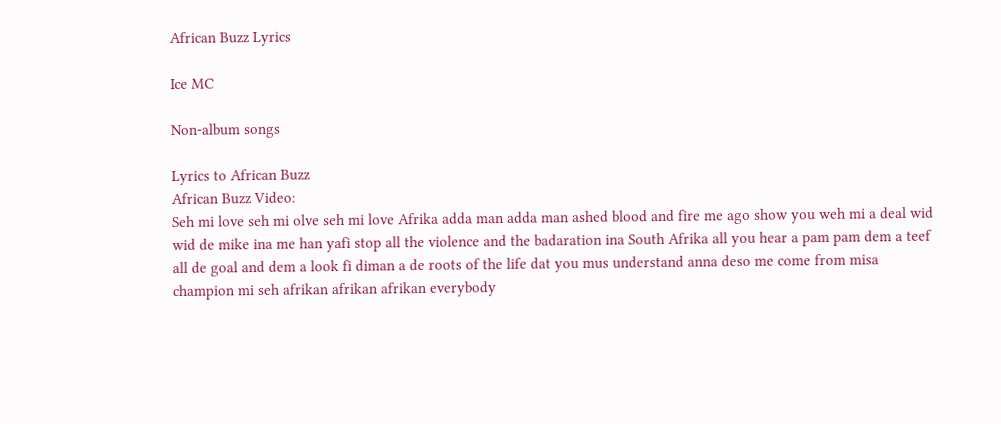African Buzz Lyrics

Ice MC

Non-album songs

Lyrics to African Buzz
African Buzz Video:
Seh mi love seh mi olve seh mi love Afrika adda man adda man ashed blood and fire me ago show you weh mi a deal wid wid de mike ina me han yafi stop all the violence and the badaration ina South Afrika all you hear a pam pam dem a teef all de goal and dem a look fi diman a de roots of the life dat you mus understand anna deso me come from misa champion mi seh afrikan afrikan afrikan everybody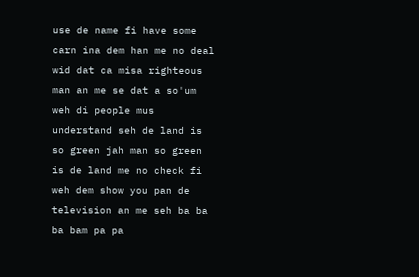use de name fi have some carn ina dem han me no deal wid dat ca misa righteous man an me se dat a so'um weh di people mus understand seh de land is so green jah man so green is de land me no check fi weh dem show you pan de television an me seh ba ba ba bam pa pa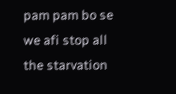pam pam bo se we afi stop all the starvation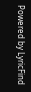Powered by LyricFind